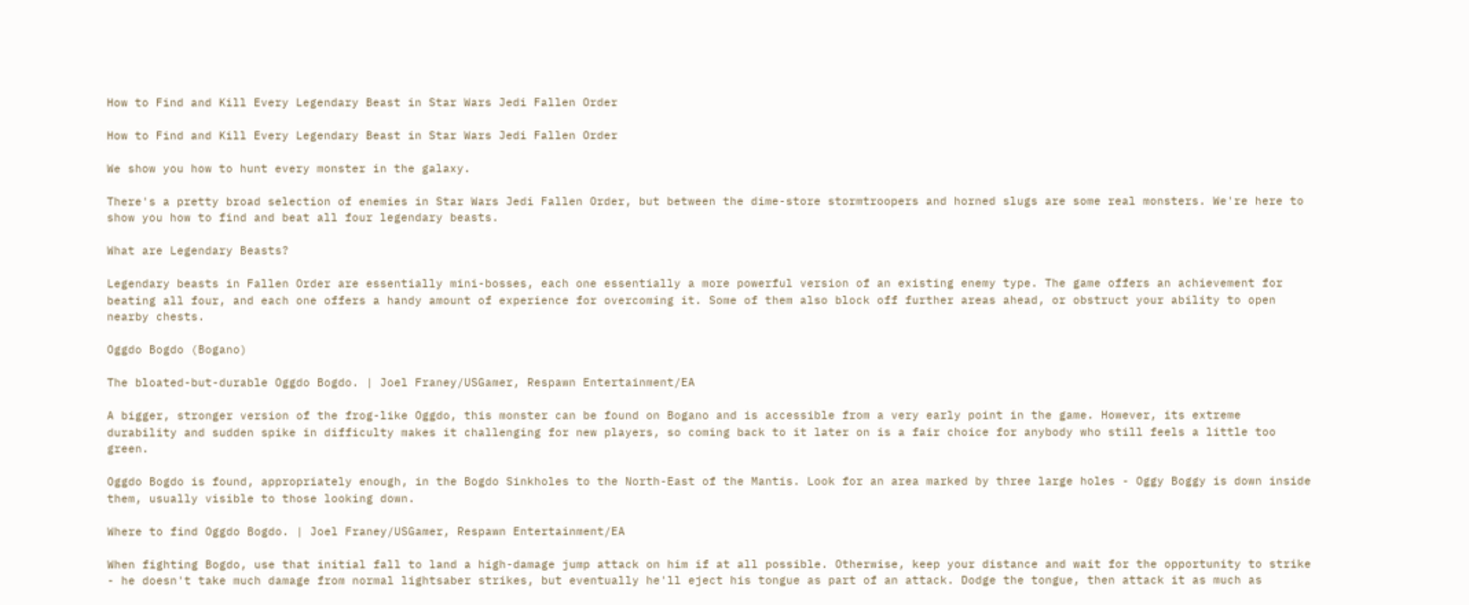How to Find and Kill Every Legendary Beast in Star Wars Jedi Fallen Order

How to Find and Kill Every Legendary Beast in Star Wars Jedi Fallen Order

We show you how to hunt every monster in the galaxy.

There's a pretty broad selection of enemies in Star Wars Jedi Fallen Order, but between the dime-store stormtroopers and horned slugs are some real monsters. We're here to show you how to find and beat all four legendary beasts.

What are Legendary Beasts?

Legendary beasts in Fallen Order are essentially mini-bosses, each one essentially a more powerful version of an existing enemy type. The game offers an achievement for beating all four, and each one offers a handy amount of experience for overcoming it. Some of them also block off further areas ahead, or obstruct your ability to open nearby chests.

Oggdo Bogdo (Bogano)

The bloated-but-durable Oggdo Bogdo. | Joel Franey/USGamer, Respawn Entertainment/EA

A bigger, stronger version of the frog-like Oggdo, this monster can be found on Bogano and is accessible from a very early point in the game. However, its extreme durability and sudden spike in difficulty makes it challenging for new players, so coming back to it later on is a fair choice for anybody who still feels a little too green.

Oggdo Bogdo is found, appropriately enough, in the Bogdo Sinkholes to the North-East of the Mantis. Look for an area marked by three large holes - Oggy Boggy is down inside them, usually visible to those looking down.

Where to find Oggdo Bogdo. | Joel Franey/USGamer, Respawn Entertainment/EA

When fighting Bogdo, use that initial fall to land a high-damage jump attack on him if at all possible. Otherwise, keep your distance and wait for the opportunity to strike - he doesn't take much damage from normal lightsaber strikes, but eventually he'll eject his tongue as part of an attack. Dodge the tongue, then attack it as much as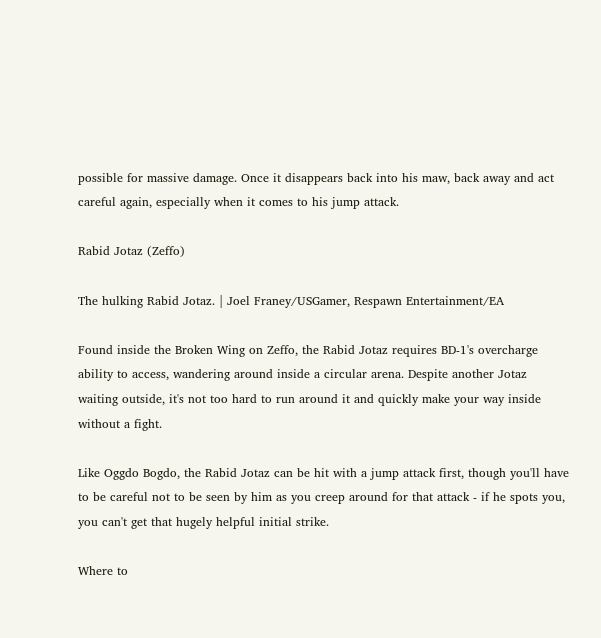possible for massive damage. Once it disappears back into his maw, back away and act careful again, especially when it comes to his jump attack.

Rabid Jotaz (Zeffo)

The hulking Rabid Jotaz. | Joel Franey/USGamer, Respawn Entertainment/EA

Found inside the Broken Wing on Zeffo, the Rabid Jotaz requires BD-1's overcharge ability to access, wandering around inside a circular arena. Despite another Jotaz waiting outside, it's not too hard to run around it and quickly make your way inside without a fight.

Like Oggdo Bogdo, the Rabid Jotaz can be hit with a jump attack first, though you'll have to be careful not to be seen by him as you creep around for that attack - if he spots you, you can't get that hugely helpful initial strike.

Where to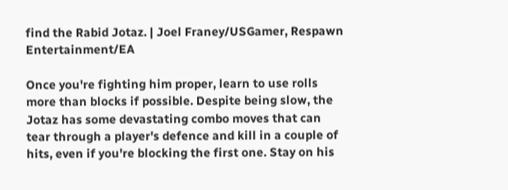find the Rabid Jotaz. | Joel Franey/USGamer, Respawn Entertainment/EA

Once you're fighting him proper, learn to use rolls more than blocks if possible. Despite being slow, the Jotaz has some devastating combo moves that can tear through a player's defence and kill in a couple of hits, even if you're blocking the first one. Stay on his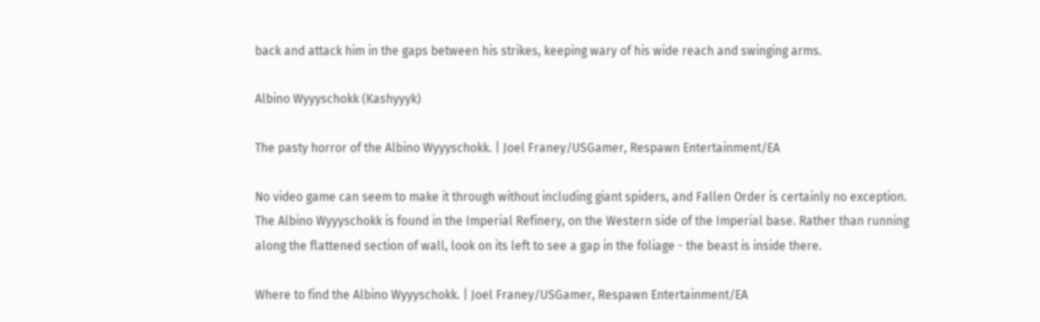back and attack him in the gaps between his strikes, keeping wary of his wide reach and swinging arms.

Albino Wyyyschokk (Kashyyyk)

The pasty horror of the Albino Wyyyschokk. | Joel Franey/USGamer, Respawn Entertainment/EA

No video game can seem to make it through without including giant spiders, and Fallen Order is certainly no exception. The Albino Wyyyschokk is found in the Imperial Refinery, on the Western side of the Imperial base. Rather than running along the flattened section of wall, look on its left to see a gap in the foliage - the beast is inside there.

Where to find the Albino Wyyyschokk. | Joel Franey/USGamer, Respawn Entertainment/EA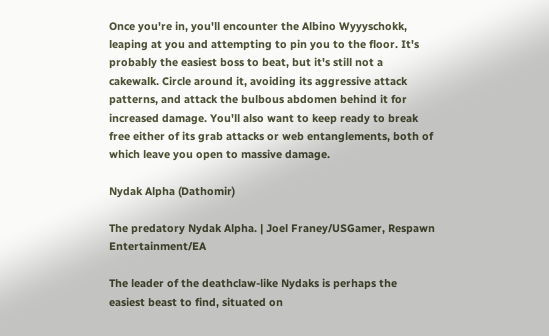Once you're in, you'll encounter the Albino Wyyyschokk, leaping at you and attempting to pin you to the floor. It's probably the easiest boss to beat, but it's still not a cakewalk. Circle around it, avoiding its aggressive attack patterns, and attack the bulbous abdomen behind it for increased damage. You'll also want to keep ready to break free either of its grab attacks or web entanglements, both of which leave you open to massive damage.

Nydak Alpha (Dathomir)

The predatory Nydak Alpha. | Joel Franey/USGamer, Respawn Entertainment/EA

The leader of the deathclaw-like Nydaks is perhaps the easiest beast to find, situated on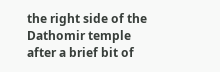the right side of the Dathomir temple after a brief bit of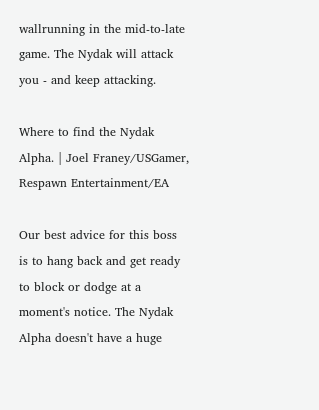wallrunning in the mid-to-late game. The Nydak will attack you - and keep attacking.

Where to find the Nydak Alpha. | Joel Franey/USGamer, Respawn Entertainment/EA

Our best advice for this boss is to hang back and get ready to block or dodge at a moment's notice. The Nydak Alpha doesn't have a huge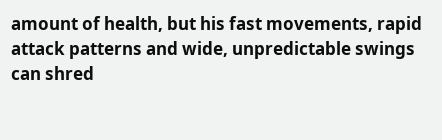amount of health, but his fast movements, rapid attack patterns and wide, unpredictable swings can shred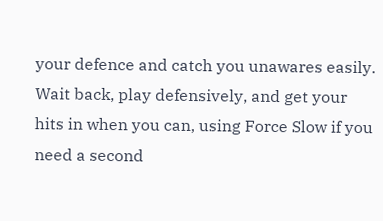your defence and catch you unawares easily. Wait back, play defensively, and get your hits in when you can, using Force Slow if you need a second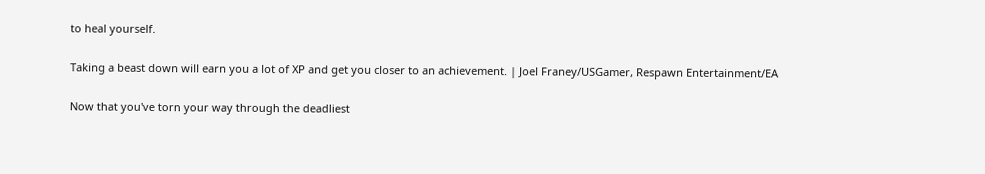to heal yourself.

Taking a beast down will earn you a lot of XP and get you closer to an achievement. | Joel Franey/USGamer, Respawn Entertainment/EA

Now that you've torn your way through the deadliest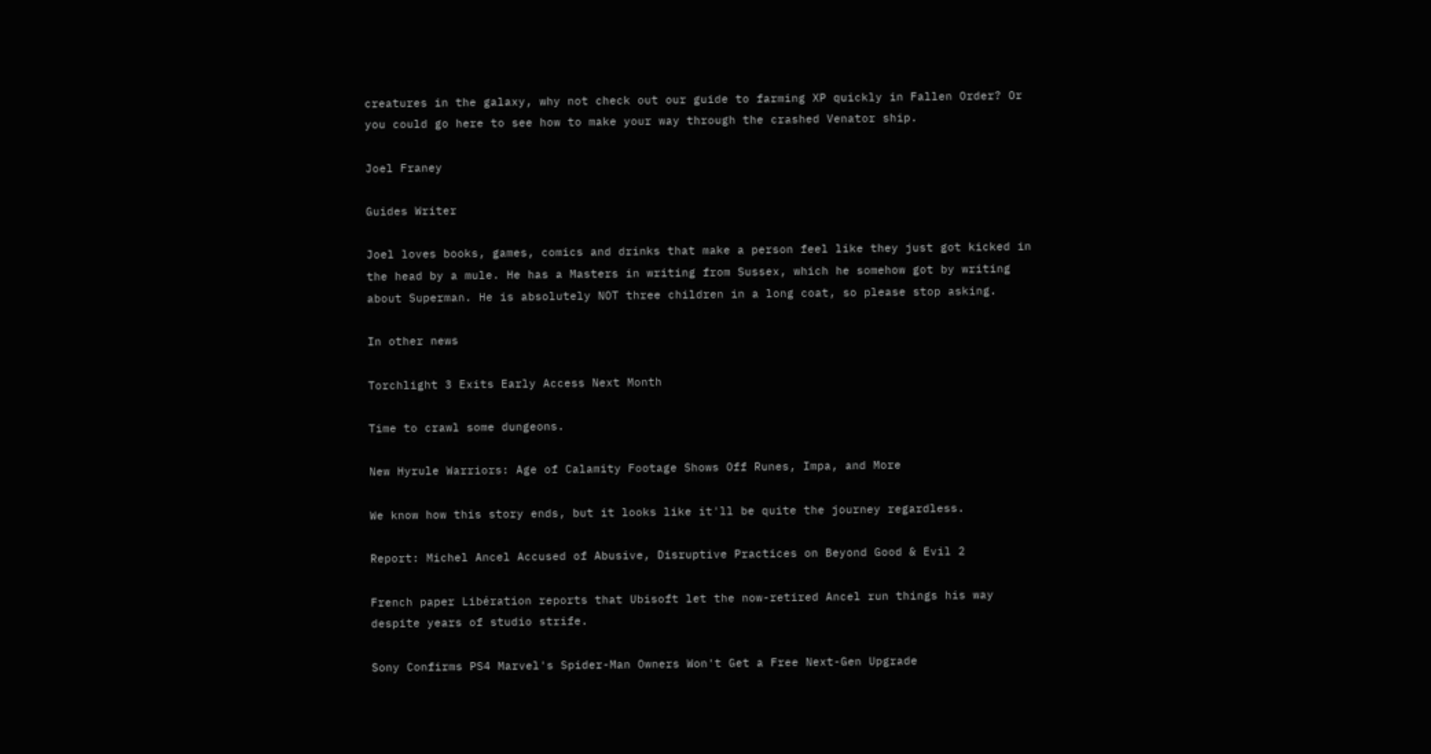creatures in the galaxy, why not check out our guide to farming XP quickly in Fallen Order? Or you could go here to see how to make your way through the crashed Venator ship.

Joel Franey

Guides Writer

Joel loves books, games, comics and drinks that make a person feel like they just got kicked in the head by a mule. He has a Masters in writing from Sussex, which he somehow got by writing about Superman. He is absolutely NOT three children in a long coat, so please stop asking.

In other news

Torchlight 3 Exits Early Access Next Month

Time to crawl some dungeons.

New Hyrule Warriors: Age of Calamity Footage Shows Off Runes, Impa, and More

We know how this story ends, but it looks like it'll be quite the journey regardless.

Report: Michel Ancel Accused of Abusive, Disruptive Practices on Beyond Good & Evil 2

French paper Libération reports that Ubisoft let the now-retired Ancel run things his way despite years of studio strife.

Sony Confirms PS4 Marvel's Spider-Man Owners Won't Get a Free Next-Gen Upgrade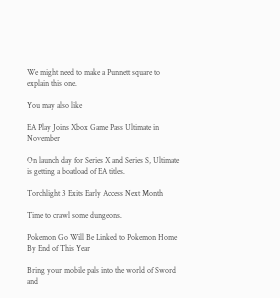We might need to make a Punnett square to explain this one.

You may also like

EA Play Joins Xbox Game Pass Ultimate in November

On launch day for Series X and Series S, Ultimate is getting a boatload of EA titles.

Torchlight 3 Exits Early Access Next Month

Time to crawl some dungeons.

Pokemon Go Will Be Linked to Pokemon Home By End of This Year

Bring your mobile pals into the world of Sword and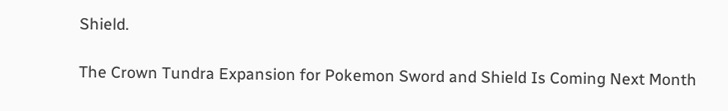Shield.

The Crown Tundra Expansion for Pokemon Sword and Shield Is Coming Next Month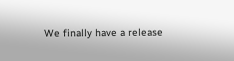We finally have a release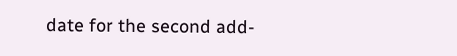date for the second add-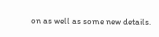on as well as some new details.